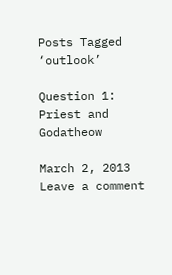Posts Tagged ‘outlook’

Question 1: Priest and Godatheow

March 2, 2013 Leave a comment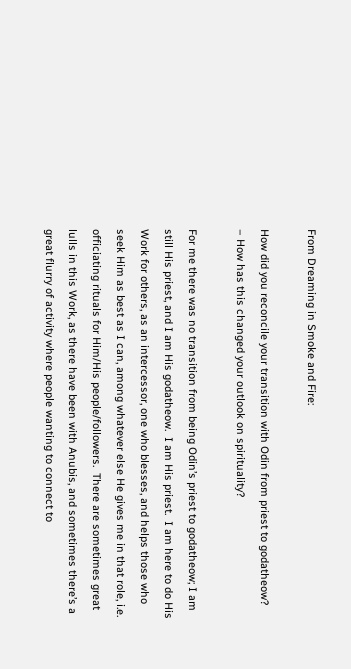From Dreaming in Smoke and Fire:

How did you reconcile your transition with Odin from priest to godatheow?
– How has this changed your outlook on spirituality?

For me there was no transition from being Odin’s priest to godatheow; I am still His priest, and I am His godatheow.  I am His priest.  I am here to do His Work for others, as an intercessor, one who blesses, and helps those who seek Him as best as I can, among whatever else He gives me in that role, i.e. officiating rituals for Him/His people/followers.  There are sometimes great lulls in this Work, as there have been with Anubis, and sometimes there’s a great flurry of activity where people wanting to connect to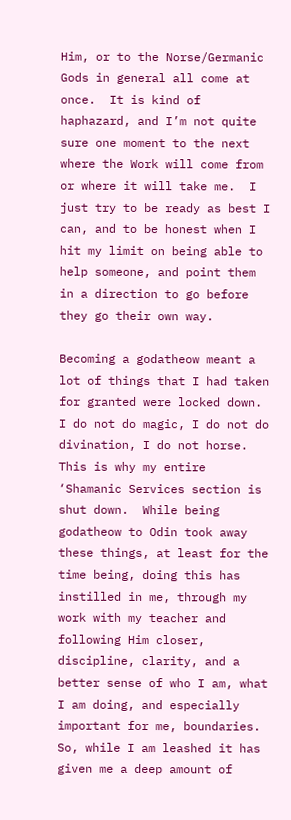Him, or to the Norse/Germanic Gods in general all come at once.  It is kind of haphazard, and I’m not quite sure one moment to the next where the Work will come from or where it will take me.  I just try to be ready as best I can, and to be honest when I hit my limit on being able to help someone, and point them in a direction to go before they go their own way.

Becoming a godatheow meant a lot of things that I had taken for granted were locked down.  I do not do magic, I do not do divination, I do not horse.  This is why my entire ‘Shamanic Services section is shut down.  While being godatheow to Odin took away these things, at least for the time being, doing this has instilled in me, through my work with my teacher and following Him closer, discipline, clarity, and a better sense of who I am, what I am doing, and especially important for me, boundaries.  So, while I am leashed it has given me a deep amount of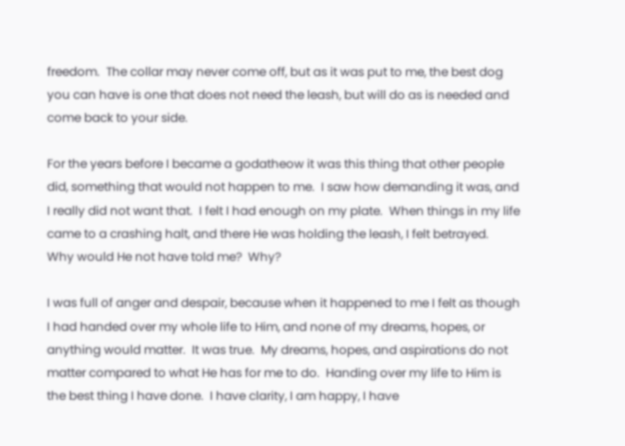freedom.  The collar may never come off, but as it was put to me, the best dog you can have is one that does not need the leash, but will do as is needed and come back to your side.

For the years before I became a godatheow it was this thing that other people did, something that would not happen to me.  I saw how demanding it was, and I really did not want that.  I felt I had enough on my plate.  When things in my life came to a crashing halt, and there He was holding the leash, I felt betrayed.  Why would He not have told me?  Why?

I was full of anger and despair, because when it happened to me I felt as though I had handed over my whole life to Him, and none of my dreams, hopes, or anything would matter.  It was true.  My dreams, hopes, and aspirations do not matter compared to what He has for me to do.  Handing over my life to Him is the best thing I have done.  I have clarity, I am happy, I have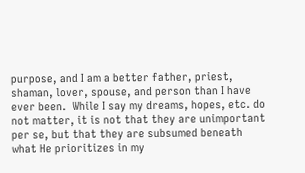purpose, and I am a better father, priest, shaman, lover, spouse, and person than I have ever been.  While I say my dreams, hopes, etc. do not matter, it is not that they are unimportant per se, but that they are subsumed beneath what He prioritizes in my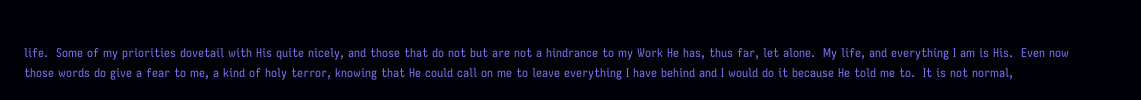life.  Some of my priorities dovetail with His quite nicely, and those that do not but are not a hindrance to my Work He has, thus far, let alone.  My life, and everything I am is His.  Even now those words do give a fear to me, a kind of holy terror, knowing that He could call on me to leave everything I have behind and I would do it because He told me to.  It is not normal,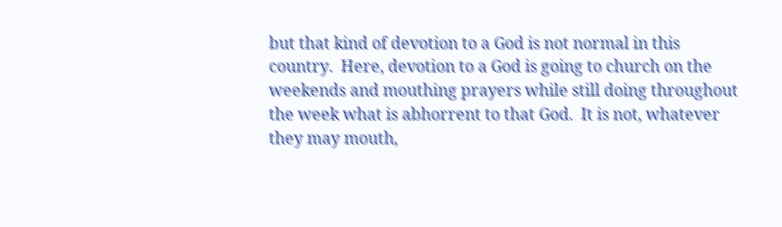but that kind of devotion to a God is not normal in this country.  Here, devotion to a God is going to church on the weekends and mouthing prayers while still doing throughout the week what is abhorrent to that God.  It is not, whatever they may mouth,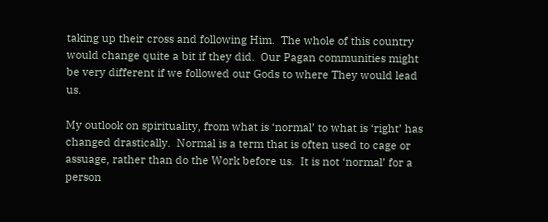taking up their cross and following Him.  The whole of this country would change quite a bit if they did.  Our Pagan communities might be very different if we followed our Gods to where They would lead us.

My outlook on spirituality, from what is ‘normal’ to what is ‘right’ has changed drastically.  Normal is a term that is often used to cage or assuage, rather than do the Work before us.  It is not ‘normal’ for a person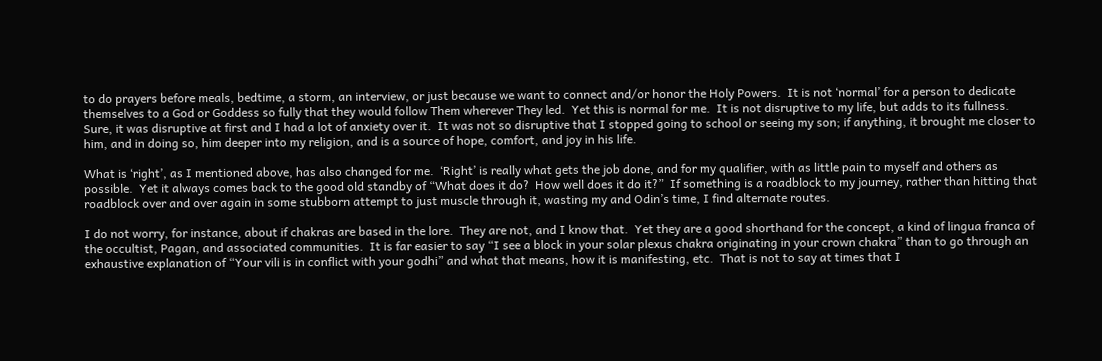to do prayers before meals, bedtime, a storm, an interview, or just because we want to connect and/or honor the Holy Powers.  It is not ‘normal’ for a person to dedicate themselves to a God or Goddess so fully that they would follow Them wherever They led.  Yet this is normal for me.  It is not disruptive to my life, but adds to its fullness.  Sure, it was disruptive at first and I had a lot of anxiety over it.  It was not so disruptive that I stopped going to school or seeing my son; if anything, it brought me closer to him, and in doing so, him deeper into my religion, and is a source of hope, comfort, and joy in his life.

What is ‘right’, as I mentioned above, has also changed for me.  ‘Right’ is really what gets the job done, and for my qualifier, with as little pain to myself and others as possible.  Yet it always comes back to the good old standby of “What does it do?  How well does it do it?”  If something is a roadblock to my journey, rather than hitting that roadblock over and over again in some stubborn attempt to just muscle through it, wasting my and Odin’s time, I find alternate routes.

I do not worry, for instance, about if chakras are based in the lore.  They are not, and I know that.  Yet they are a good shorthand for the concept, a kind of lingua franca of the occultist, Pagan, and associated communities.  It is far easier to say “I see a block in your solar plexus chakra originating in your crown chakra” than to go through an exhaustive explanation of “Your vili is in conflict with your godhi” and what that means, how it is manifesting, etc.  That is not to say at times that I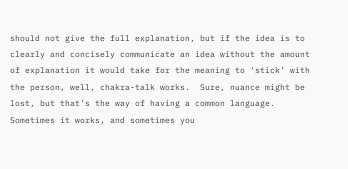should not give the full explanation, but if the idea is to clearly and concisely communicate an idea without the amount of explanation it would take for the meaning to ‘stick’ with the person, well, chakra-talk works.  Sure, nuance might be lost, but that’s the way of having a common language.  Sometimes it works, and sometimes you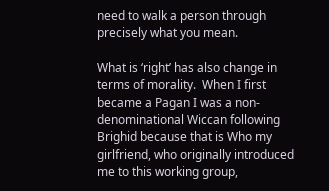need to walk a person through precisely what you mean.

What is ‘right’ has also change in terms of morality.  When I first became a Pagan I was a non-denominational Wiccan following Brighid because that is Who my girlfriend, who originally introduced me to this working group,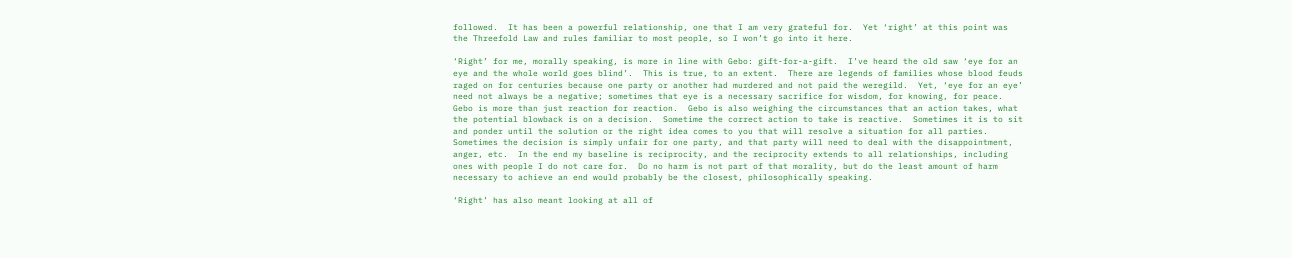followed.  It has been a powerful relationship, one that I am very grateful for.  Yet ‘right’ at this point was the Threefold Law and rules familiar to most people, so I won’t go into it here.

‘Right’ for me, morally speaking, is more in line with Gebo: gift-for-a-gift.  I’ve heard the old saw ‘eye for an eye and the whole world goes blind’.  This is true, to an extent.  There are legends of families whose blood feuds raged on for centuries because one party or another had murdered and not paid the weregild.  Yet, ‘eye for an eye’ need not always be a negative; sometimes that eye is a necessary sacrifice for wisdom, for knowing, for peace.  Gebo is more than just reaction for reaction.  Gebo is also weighing the circumstances that an action takes, what the potential blowback is on a decision.  Sometime the correct action to take is reactive.  Sometimes it is to sit and ponder until the solution or the right idea comes to you that will resolve a situation for all parties.  Sometimes the decision is simply unfair for one party, and that party will need to deal with the disappointment, anger, etc.  In the end my baseline is reciprocity, and the reciprocity extends to all relationships, including ones with people I do not care for.  Do no harm is not part of that morality, but do the least amount of harm necessary to achieve an end would probably be the closest, philosophically speaking.

‘Right’ has also meant looking at all of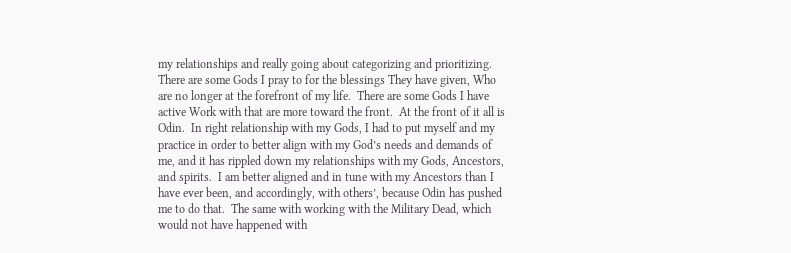my relationships and really going about categorizing and prioritizing.  There are some Gods I pray to for the blessings They have given, Who are no longer at the forefront of my life.  There are some Gods I have active Work with that are more toward the front.  At the front of it all is Odin.  In right relationship with my Gods, I had to put myself and my practice in order to better align with my God’s needs and demands of me, and it has rippled down my relationships with my Gods, Ancestors, and spirits.  I am better aligned and in tune with my Ancestors than I have ever been, and accordingly, with others’, because Odin has pushed me to do that.  The same with working with the Military Dead, which would not have happened with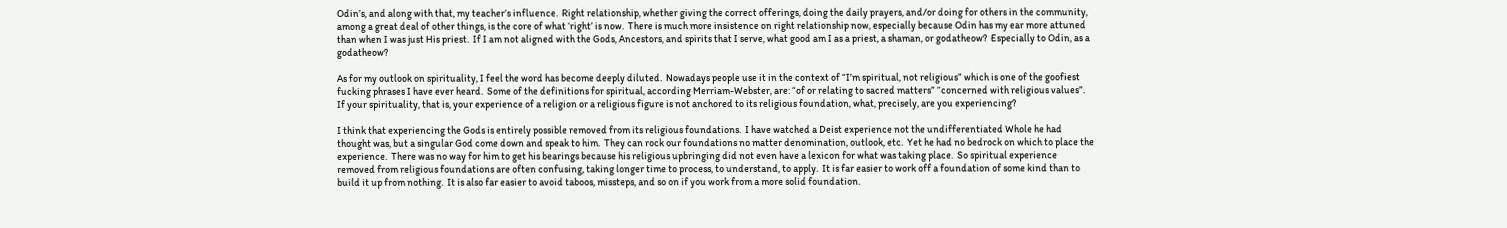Odin’s, and along with that, my teacher’s influence.  Right relationship, whether giving the correct offerings, doing the daily prayers, and/or doing for others in the community, among a great deal of other things, is the core of what ‘right’ is now.  There is much more insistence on right relationship now, especially because Odin has my ear more attuned than when I was just His priest.  If I am not aligned with the Gods, Ancestors, and spirits that I serve, what good am I as a priest, a shaman, or godatheow?  Especially to Odin, as a godatheow?

As for my outlook on spirituality, I feel the word has become deeply diluted.  Nowadays people use it in the context of “I’m spiritual, not religious” which is one of the goofiest fucking phrases I have ever heard.  Some of the definitions for spiritual, according Merriam-Webster, are: “of or relating to sacred matters” “concerned with religious values”.  If your spirituality, that is, your experience of a religion or a religious figure is not anchored to its religious foundation, what, precisely, are you experiencing?

I think that experiencing the Gods is entirely possible removed from its religious foundations.  I have watched a Deist experience not the undifferentiated Whole he had thought was, but a singular God come down and speak to him.  They can rock our foundations no matter denomination, outlook, etc.  Yet he had no bedrock on which to place the experience.  There was no way for him to get his bearings because his religious upbringing did not even have a lexicon for what was taking place.  So spiritual experience removed from religious foundations are often confusing, taking longer time to process, to understand, to apply.  It is far easier to work off a foundation of some kind than to build it up from nothing.  It is also far easier to avoid taboos, missteps, and so on if you work from a more solid foundation.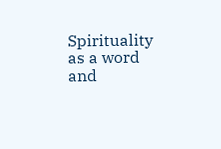Spirituality as a word and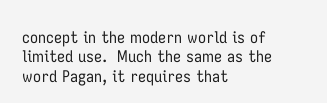concept in the modern world is of limited use.  Much the same as the word Pagan, it requires that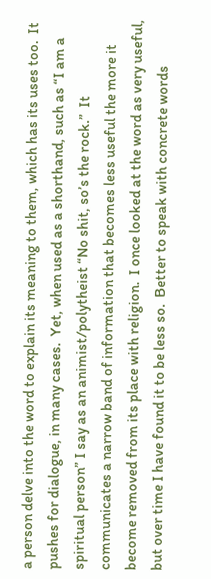a person delve into the word to explain its meaning to them, which has its uses too.  It pushes for dialogue, in many cases.  Yet, when used as a shorthand, such as “I am a spiritual person” I say as an animist/polytheist “No shit, so’s the rock.”  It communicates a narrow band of information that becomes less useful the more it become removed from its place with religion.  I once looked at the word as very useful, but over time I have found it to be less so.  Better to speak with concrete words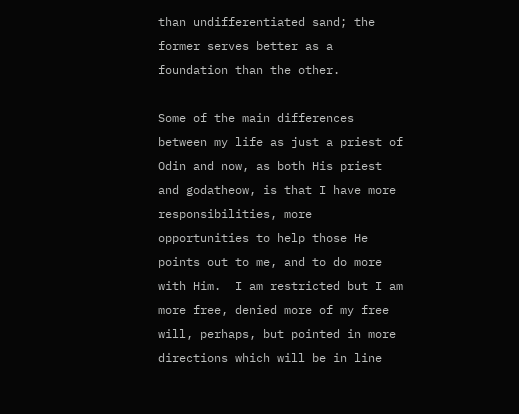than undifferentiated sand; the former serves better as a foundation than the other.

Some of the main differences between my life as just a priest of Odin and now, as both His priest and godatheow, is that I have more responsibilities, more opportunities to help those He points out to me, and to do more with Him.  I am restricted but I am more free, denied more of my free will, perhaps, but pointed in more directions which will be in line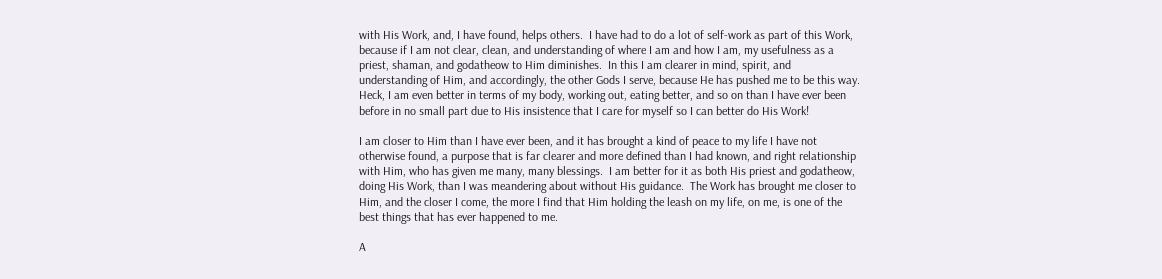with His Work, and, I have found, helps others.  I have had to do a lot of self-work as part of this Work, because if I am not clear, clean, and understanding of where I am and how I am, my usefulness as a priest, shaman, and godatheow to Him diminishes.  In this I am clearer in mind, spirit, and understanding of Him, and accordingly, the other Gods I serve, because He has pushed me to be this way.  Heck, I am even better in terms of my body, working out, eating better, and so on than I have ever been before in no small part due to His insistence that I care for myself so I can better do His Work!

I am closer to Him than I have ever been, and it has brought a kind of peace to my life I have not otherwise found, a purpose that is far clearer and more defined than I had known, and right relationship with Him, who has given me many, many blessings.  I am better for it as both His priest and godatheow, doing His Work, than I was meandering about without His guidance.  The Work has brought me closer to Him, and the closer I come, the more I find that Him holding the leash on my life, on me, is one of the best things that has ever happened to me.

A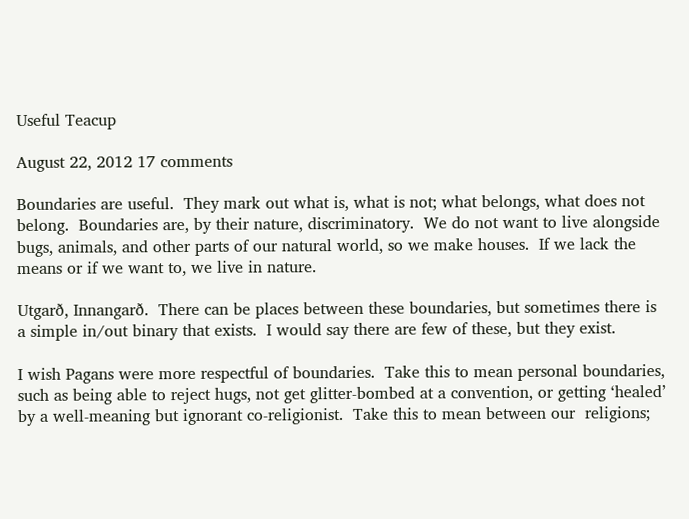Useful Teacup

August 22, 2012 17 comments

Boundaries are useful.  They mark out what is, what is not; what belongs, what does not belong.  Boundaries are, by their nature, discriminatory.  We do not want to live alongside bugs, animals, and other parts of our natural world, so we make houses.  If we lack the means or if we want to, we live in nature.

Utgarð, Innangarð.  There can be places between these boundaries, but sometimes there is a simple in/out binary that exists.  I would say there are few of these, but they exist.

I wish Pagans were more respectful of boundaries.  Take this to mean personal boundaries, such as being able to reject hugs, not get glitter-bombed at a convention, or getting ‘healed’ by a well-meaning but ignorant co-religionist.  Take this to mean between our  religions;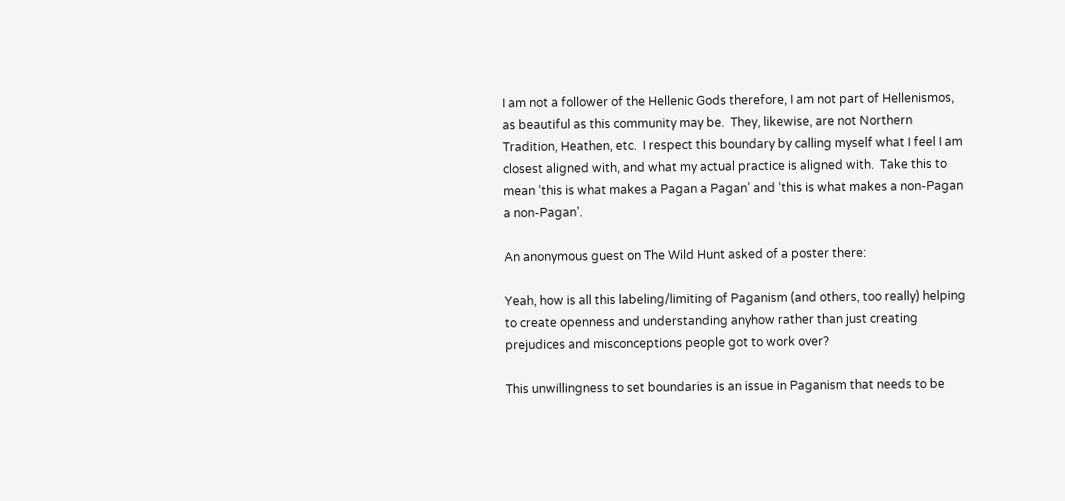I am not a follower of the Hellenic Gods therefore, I am not part of Hellenismos, as beautiful as this community may be.  They, likewise, are not Northern Tradition, Heathen, etc.  I respect this boundary by calling myself what I feel I am closest aligned with, and what my actual practice is aligned with.  Take this to mean ‘this is what makes a Pagan a Pagan’ and ‘this is what makes a non-Pagan a non-Pagan’.

An anonymous guest on The Wild Hunt asked of a poster there:

Yeah, how is all this labeling/limiting of Paganism (and others, too really) helping to create openness and understanding anyhow rather than just creating prejudices and misconceptions people got to work over?

This unwillingness to set boundaries is an issue in Paganism that needs to be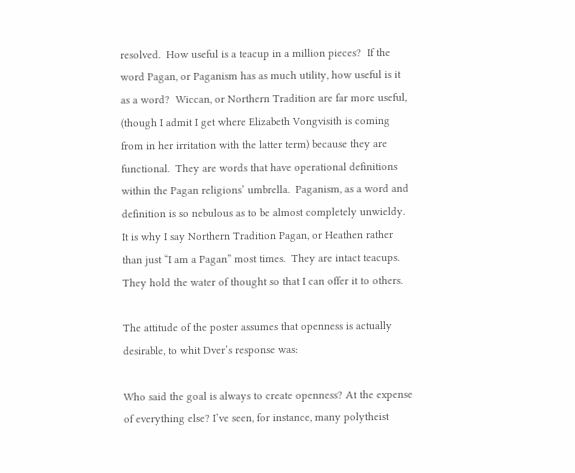resolved.  How useful is a teacup in a million pieces?  If the word Pagan, or Paganism has as much utility, how useful is it as a word?  Wiccan, or Northern Tradition are far more useful, (though I admit I get where Elizabeth Vongvisith is coming from in her irritation with the latter term) because they are functional.  They are words that have operational definitions within the Pagan religions’ umbrella.  Paganism, as a word and definition is so nebulous as to be almost completely unwieldy.  It is why I say Northern Tradition Pagan, or Heathen rather than just “I am a Pagan” most times.  They are intact teacups.  They hold the water of thought so that I can offer it to others.

The attitude of the poster assumes that openness is actually desirable, to whit Dver’s response was:

Who said the goal is always to create openness? At the expense of everything else? I’ve seen, for instance, many polytheist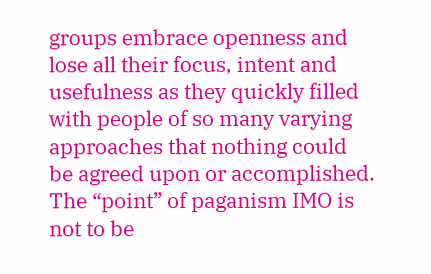groups embrace openness and lose all their focus, intent and usefulness as they quickly filled with people of so many varying approaches that nothing could be agreed upon or accomplished. The “point” of paganism IMO is not to be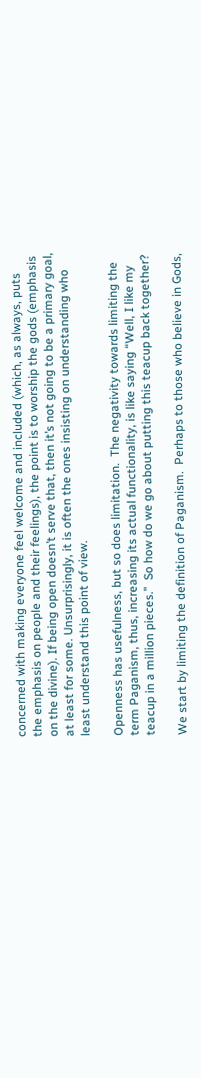concerned with making everyone feel welcome and included (which, as always, puts the emphasis on people and their feelings), the point is to worship the gods (emphasis on the divine). If being open doesn’t serve that, then it’s not going to be a primary goal, at least for some. Unsurprisingly, it is often the ones insisting on understanding who least understand this point of view.

Openness has usefulness, but so does limitation.  The negativity towards limiting the term Paganism, thus, increasing its actual functionality, is like saying “Well, I like my teacup in a million pieces.”  So how do we go about putting this teacup back together?

We start by limiting the definition of Paganism.  Perhaps to those who believe in Gods,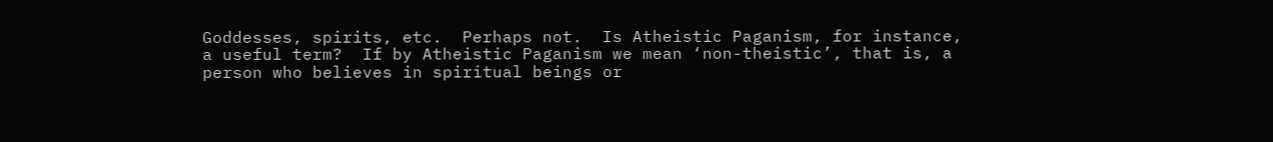Goddesses, spirits, etc.  Perhaps not.  Is Atheistic Paganism, for instance, a useful term?  If by Atheistic Paganism we mean ‘non-theistic’, that is, a person who believes in spiritual beings or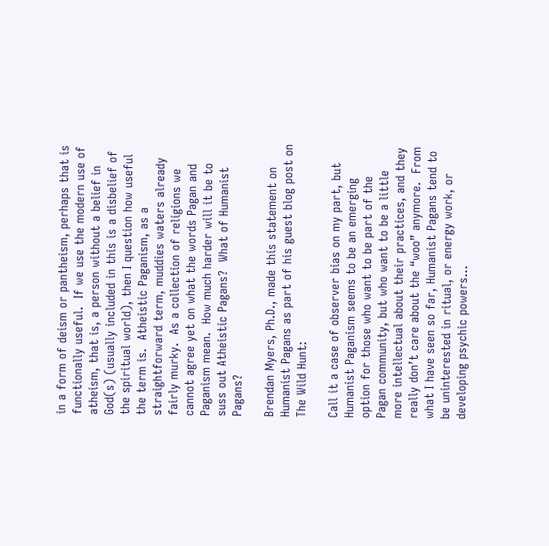in a form of deism or pantheism, perhaps that is functionally useful.  If we use the modern use of atheism, that is, a person without a belief in God(s) (usually included in this is a disbelief of the spiritual world), then I question how useful the term is.  Atheistic Paganism, as a straightforward term, muddies waters already fairly murky.  As a collection of religions we cannot agree yet on what the words Pagan and Paganism mean.  How much harder will it be to suss out Atheistic Pagans?  What of Humanist Pagans?

Brendan Myers, Ph.D., made this statement on Humanist Pagans as part of his guest blog post on The Wild Hunt:

Call it a case of observer bias on my part, but Humanist Paganism seems to be an emerging option for those who want to be part of the Pagan community, but who want to be a little more intellectual about their practices, and they really don’t care about the “woo” anymore.  From what I have seen so far, Humanist Pagans tend to be uninterested in ritual, or energy work, or developing psychic powers…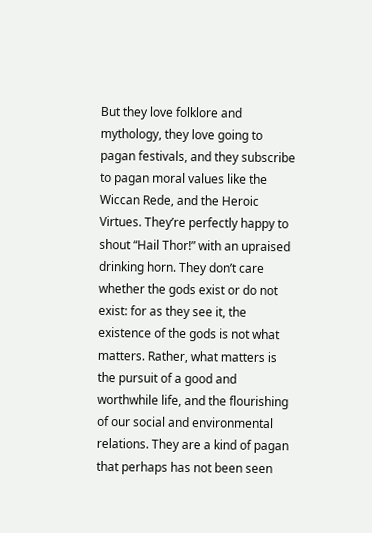But they love folklore and mythology, they love going to pagan festivals, and they subscribe to pagan moral values like the Wiccan Rede, and the Heroic Virtues. They’re perfectly happy to shout “Hail Thor!” with an upraised drinking horn. They don’t care whether the gods exist or do not exist: for as they see it, the existence of the gods is not what matters. Rather, what matters is the pursuit of a good and worthwhile life, and the flourishing of our social and environmental relations. They are a kind of pagan that perhaps has not been seen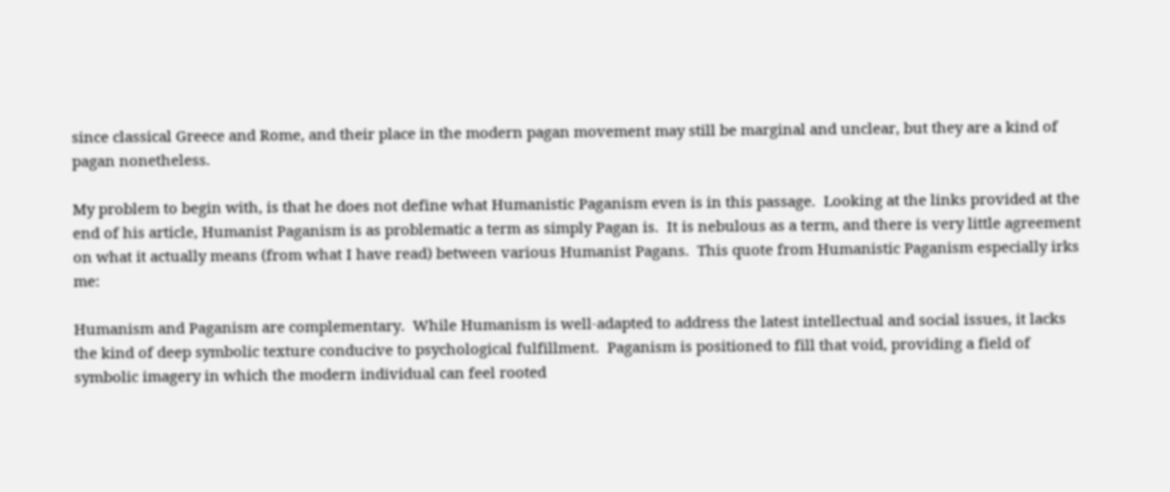since classical Greece and Rome, and their place in the modern pagan movement may still be marginal and unclear, but they are a kind of pagan nonetheless.

My problem to begin with, is that he does not define what Humanistic Paganism even is in this passage.  Looking at the links provided at the end of his article, Humanist Paganism is as problematic a term as simply Pagan is.  It is nebulous as a term, and there is very little agreement on what it actually means (from what I have read) between various Humanist Pagans.  This quote from Humanistic Paganism especially irks me:

Humanism and Paganism are complementary.  While Humanism is well-adapted to address the latest intellectual and social issues, it lacks the kind of deep symbolic texture conducive to psychological fulfillment.  Paganism is positioned to fill that void, providing a field of symbolic imagery in which the modern individual can feel rooted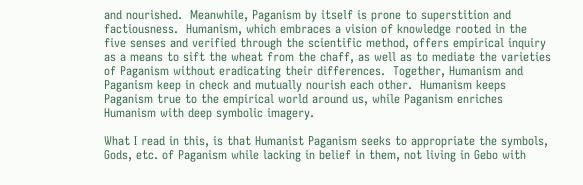and nourished.  Meanwhile, Paganism by itself is prone to superstition and factiousness.  Humanism, which embraces a vision of knowledge rooted in the five senses and verified through the scientific method, offers empirical inquiry as a means to sift the wheat from the chaff, as well as to mediate the varieties of Paganism without eradicating their differences.  Together, Humanism and Paganism keep in check and mutually nourish each other.  Humanism keeps Paganism true to the empirical world around us, while Paganism enriches Humanism with deep symbolic imagery.

What I read in this, is that Humanist Paganism seeks to appropriate the symbols, Gods, etc. of Paganism while lacking in belief in them, not living in Gebo with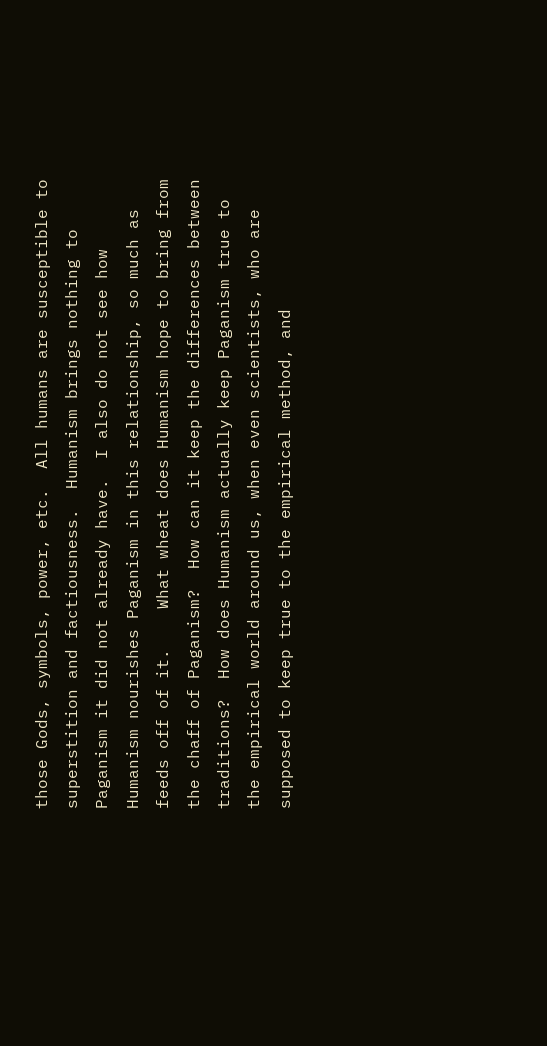those Gods, symbols, power, etc.  All humans are susceptible to superstition and factiousness.  Humanism brings nothing to Paganism it did not already have.  I also do not see how Humanism nourishes Paganism in this relationship, so much as feeds off of it.    What wheat does Humanism hope to bring from the chaff of Paganism?  How can it keep the differences between traditions?  How does Humanism actually keep Paganism true to the empirical world around us, when even scientists, who are supposed to keep true to the empirical method, and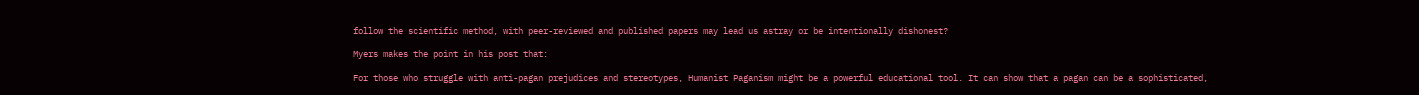follow the scientific method, with peer-reviewed and published papers may lead us astray or be intentionally dishonest?

Myers makes the point in his post that:

For those who struggle with anti-pagan prejudices and stereotypes, Humanist Paganism might be a powerful educational tool. It can show that a pagan can be a sophisticated,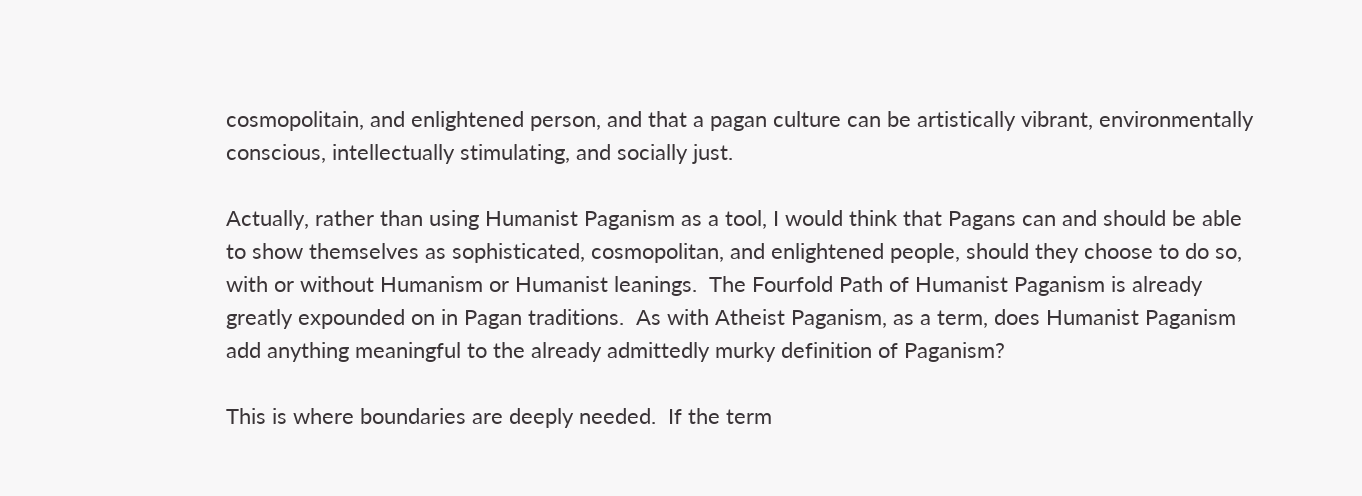cosmopolitain, and enlightened person, and that a pagan culture can be artistically vibrant, environmentally conscious, intellectually stimulating, and socially just.

Actually, rather than using Humanist Paganism as a tool, I would think that Pagans can and should be able to show themselves as sophisticated, cosmopolitan, and enlightened people, should they choose to do so, with or without Humanism or Humanist leanings.  The Fourfold Path of Humanist Paganism is already greatly expounded on in Pagan traditions.  As with Atheist Paganism, as a term, does Humanist Paganism add anything meaningful to the already admittedly murky definition of Paganism?

This is where boundaries are deeply needed.  If the term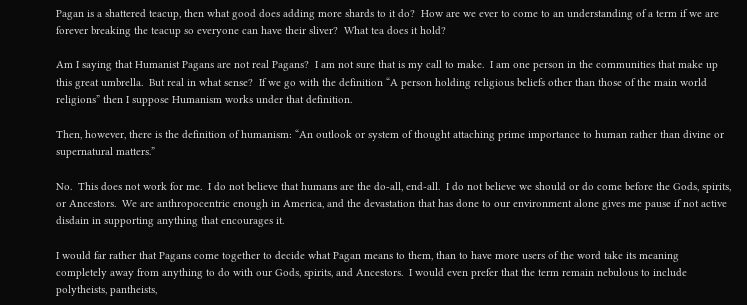Pagan is a shattered teacup, then what good does adding more shards to it do?  How are we ever to come to an understanding of a term if we are forever breaking the teacup so everyone can have their sliver?  What tea does it hold?

Am I saying that Humanist Pagans are not real Pagans?  I am not sure that is my call to make.  I am one person in the communities that make up this great umbrella.  But real in what sense?  If we go with the definition “A person holding religious beliefs other than those of the main world religions” then I suppose Humanism works under that definition.

Then, however, there is the definition of humanism: “An outlook or system of thought attaching prime importance to human rather than divine or supernatural matters.”

No.  This does not work for me.  I do not believe that humans are the do-all, end-all.  I do not believe we should or do come before the Gods, spirits, or Ancestors.  We are anthropocentric enough in America, and the devastation that has done to our environment alone gives me pause if not active disdain in supporting anything that encourages it.

I would far rather that Pagans come together to decide what Pagan means to them, than to have more users of the word take its meaning completely away from anything to do with our Gods, spirits, and Ancestors.  I would even prefer that the term remain nebulous to include polytheists, pantheists,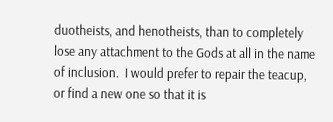duotheists, and henotheists, than to completely lose any attachment to the Gods at all in the name of inclusion.  I would prefer to repair the teacup, or find a new one so that it is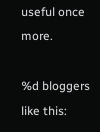useful once more.

%d bloggers like this: